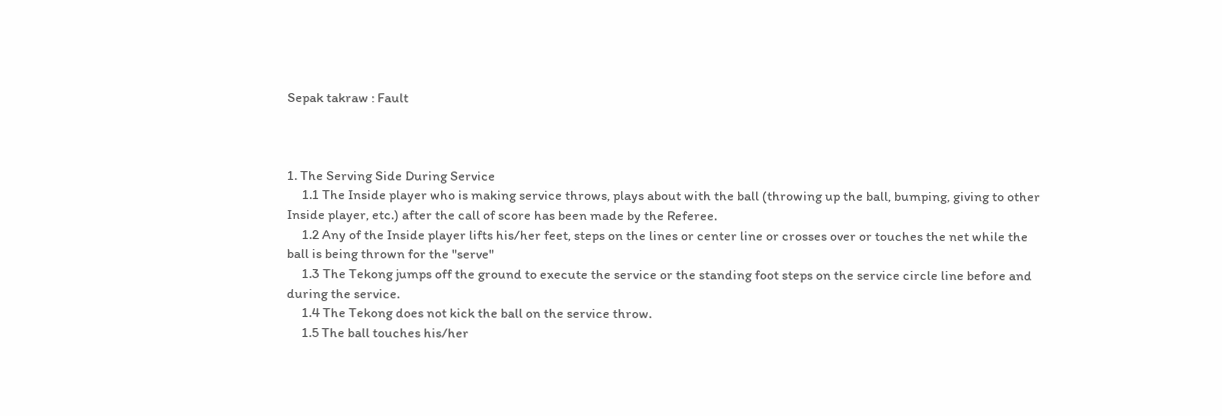Sepak takraw : Fault



1. The Serving Side During Service
     1.1 The Inside player who is making service throws, plays about with the ball (throwing up the ball, bumping, giving to other Inside player, etc.) after the call of score has been made by the Referee.
     1.2 Any of the Inside player lifts his/her feet, steps on the lines or center line or crosses over or touches the net while the ball is being thrown for the "serve"
     1.3 The Tekong jumps off the ground to execute the service or the standing foot steps on the service circle line before and during the service.
     1.4 The Tekong does not kick the ball on the service throw.
     1.5 The ball touches his/her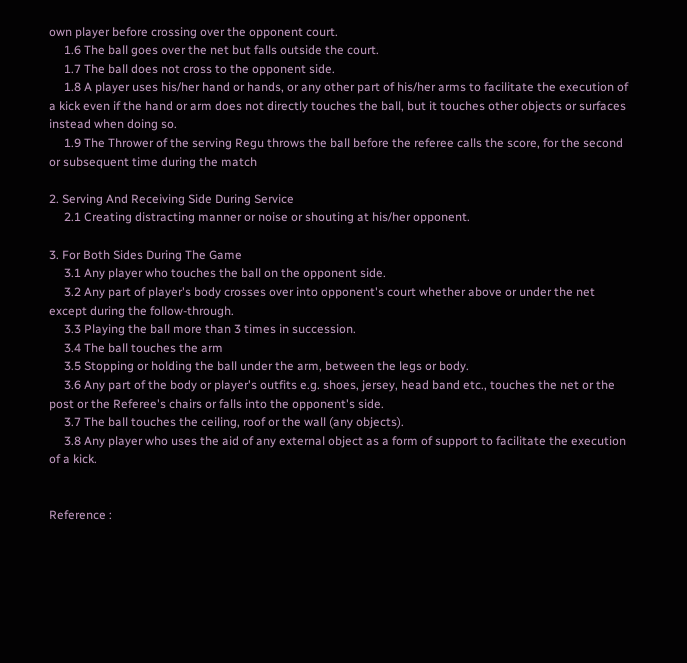own player before crossing over the opponent court.
     1.6 The ball goes over the net but falls outside the court.
     1.7 The ball does not cross to the opponent side.
     1.8 A player uses his/her hand or hands, or any other part of his/her arms to facilitate the execution of a kick even if the hand or arm does not directly touches the ball, but it touches other objects or surfaces instead when doing so.
     1.9 The Thrower of the serving Regu throws the ball before the referee calls the score, for the second or subsequent time during the match

2. Serving And Receiving Side During Service
     2.1 Creating distracting manner or noise or shouting at his/her opponent.

3. For Both Sides During The Game
     3.1 Any player who touches the ball on the opponent side.
     3.2 Any part of player's body crosses over into opponent's court whether above or under the net except during the follow-through.
     3.3 Playing the ball more than 3 times in succession.
     3.4 The ball touches the arm
     3.5 Stopping or holding the ball under the arm, between the legs or body.
     3.6 Any part of the body or player's outfits e.g. shoes, jersey, head band etc., touches the net or the post or the Referee's chairs or falls into the opponent's side.
     3.7 The ball touches the ceiling, roof or the wall (any objects).
     3.8 Any player who uses the aid of any external object as a form of support to facilitate the execution of a kick.


Reference :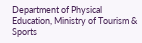Department of Physical Education, Ministry of Tourism & Sports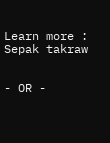Learn more : Sepak takraw


- OR -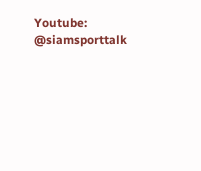Youtube: @siamsporttalk